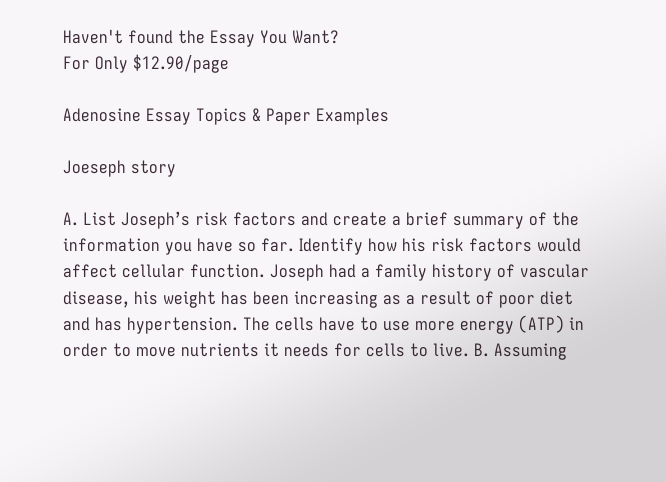Haven't found the Essay You Want?
For Only $12.90/page

Adenosine Essay Topics & Paper Examples

Joeseph story

A. List Joseph’s risk factors and create a brief summary of the information you have so far. Identify how his risk factors would affect cellular function. Joseph had a family history of vascular disease, his weight has been increasing as a result of poor diet and has hypertension. The cells have to use more energy (ATP) in order to move nutrients it needs for cells to live. B. Assuming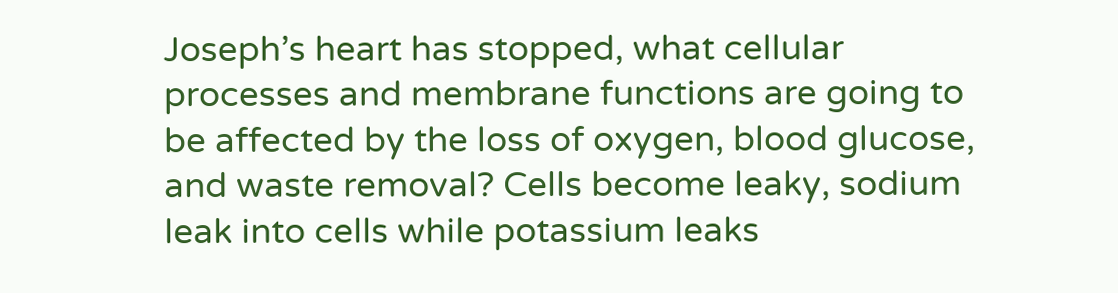Joseph’s heart has stopped, what cellular processes and membrane functions are going to be affected by the loss of oxygen, blood glucose, and waste removal? Cells become leaky, sodium leak into cells while potassium leaks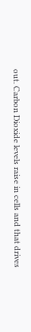out. Carbon Dioxide levels raise in cells and that drives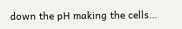down the pH making the cells…